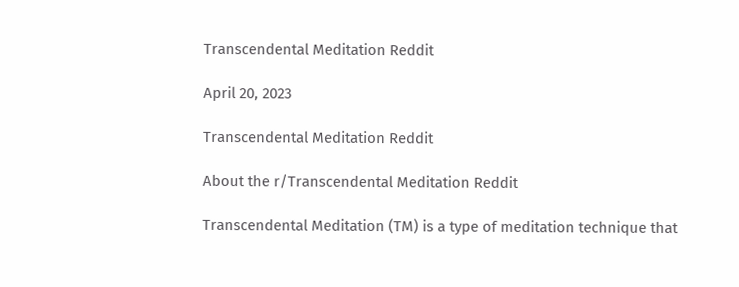Transcendental Meditation Reddit

April 20, 2023

Transcendental Meditation Reddit

About the r/Transcendental Meditation Reddit

Transcendental Meditation (TM) is a type of meditation technique that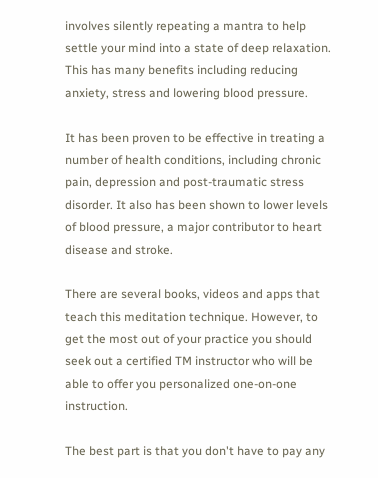involves silently repeating a mantra to help settle your mind into a state of deep relaxation. This has many benefits including reducing anxiety, stress and lowering blood pressure.

It has been proven to be effective in treating a number of health conditions, including chronic pain, depression and post-traumatic stress disorder. It also has been shown to lower levels of blood pressure, a major contributor to heart disease and stroke.

There are several books, videos and apps that teach this meditation technique. However, to get the most out of your practice you should seek out a certified TM instructor who will be able to offer you personalized one-on-one instruction.

The best part is that you don't have to pay any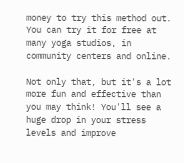money to try this method out. You can try it for free at many yoga studios, in community centers and online.

Not only that, but it's a lot more fun and effective than you may think! You'll see a huge drop in your stress levels and improve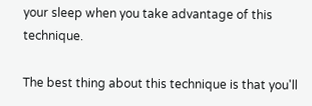your sleep when you take advantage of this technique.

The best thing about this technique is that you'll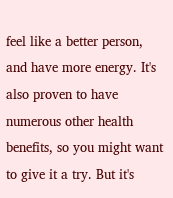feel like a better person, and have more energy. It's also proven to have numerous other health benefits, so you might want to give it a try. But it's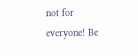not for everyone! Be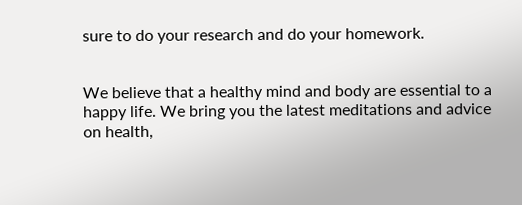sure to do your research and do your homework.


We believe that a healthy mind and body are essential to a happy life. We bring you the latest meditations and advice on health,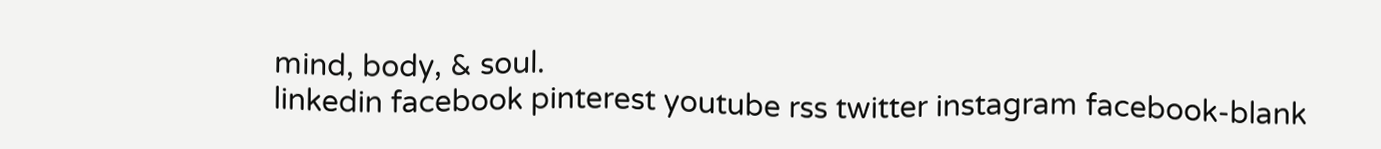mind, body, & soul.
linkedin facebook pinterest youtube rss twitter instagram facebook-blank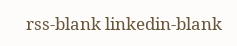rss-blank linkedin-blank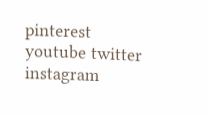pinterest youtube twitter instagram